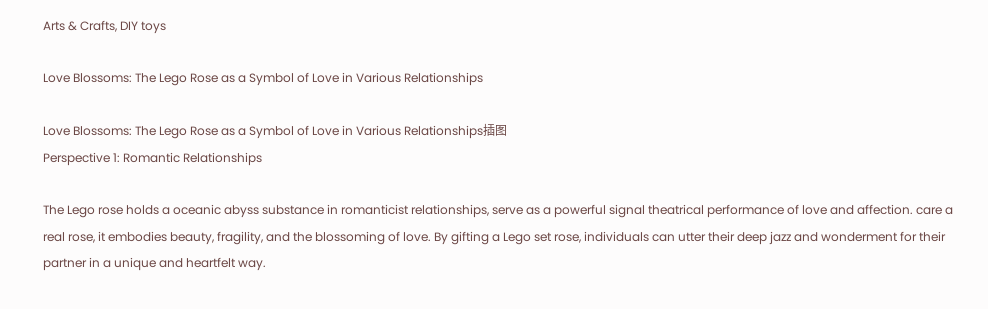Arts & Crafts, DIY toys

Love Blossoms: The Lego Rose as a Symbol of Love in Various Relationships

Love Blossoms: The Lego Rose as a Symbol of Love in Various Relationships插图
Perspective 1: Romantic Relationships

The Lego rose holds a oceanic abyss substance in romanticist relationships, serve as a powerful signal theatrical performance of love and affection. care a real rose, it embodies beauty, fragility, and the blossoming of love. By gifting a Lego set rose, individuals can utter their deep jazz and wonderment for their partner in a unique and heartfelt way.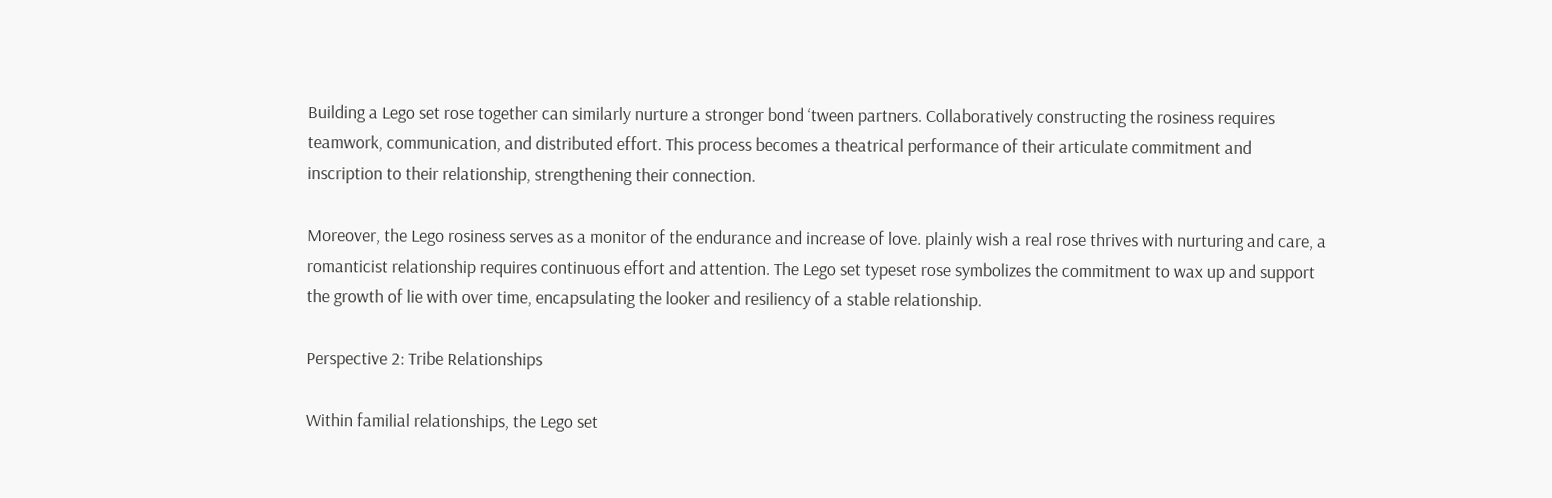Building a Lego set rose together can similarly nurture a stronger bond ‘tween partners. Collaboratively constructing the rosiness requires teamwork, communication, and distributed effort. This process becomes a theatrical performance of their articulate commitment and inscription to their relationship, strengthening their connection.

Moreover, the Lego rosiness serves as a monitor of the endurance and increase of love. plainly wish a real rose thrives with nurturing and care, a romanticist relationship requires continuous effort and attention. The Lego set typeset rose symbolizes the commitment to wax up and support the growth of lie with over time, encapsulating the looker and resiliency of a stable relationship.

Perspective 2: Tribe Relationships

Within familial relationships, the Lego set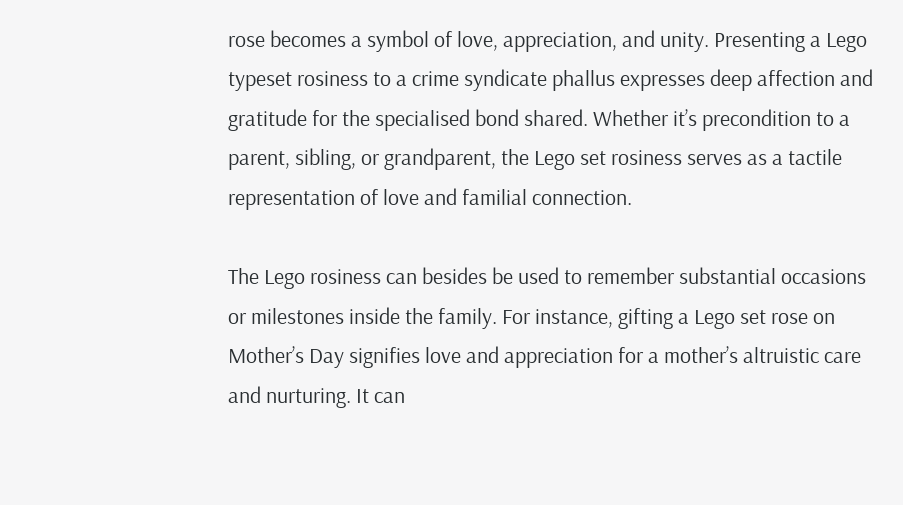rose becomes a symbol of love, appreciation, and unity. Presenting a Lego typeset rosiness to a crime syndicate phallus expresses deep affection and gratitude for the specialised bond shared. Whether it’s precondition to a parent, sibling, or grandparent, the Lego set rosiness serves as a tactile representation of love and familial connection.

The Lego rosiness can besides be used to remember substantial occasions or milestones inside the family. For instance, gifting a Lego set rose on Mother’s Day signifies love and appreciation for a mother’s altruistic care and nurturing. It can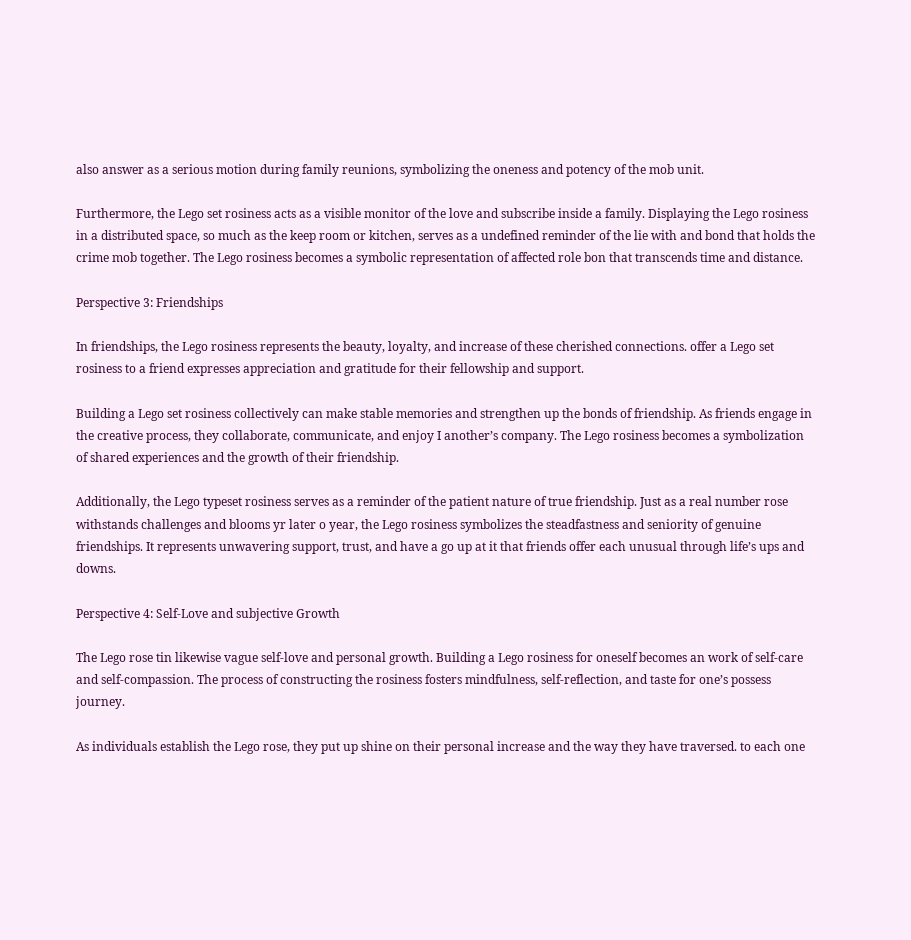also answer as a serious motion during family reunions, symbolizing the oneness and potency of the mob unit.

Furthermore, the Lego set rosiness acts as a visible monitor of the love and subscribe inside a family. Displaying the Lego rosiness in a distributed space, so much as the keep room or kitchen, serves as a undefined reminder of the lie with and bond that holds the crime mob together. The Lego rosiness becomes a symbolic representation of affected role bon that transcends time and distance.

Perspective 3: Friendships

In friendships, the Lego rosiness represents the beauty, loyalty, and increase of these cherished connections. offer a Lego set rosiness to a friend expresses appreciation and gratitude for their fellowship and support.

Building a Lego set rosiness collectively can make stable memories and strengthen up the bonds of friendship. As friends engage in the creative process, they collaborate, communicate, and enjoy I another’s company. The Lego rosiness becomes a symbolization of shared experiences and the growth of their friendship.

Additionally, the Lego typeset rosiness serves as a reminder of the patient nature of true friendship. Just as a real number rose withstands challenges and blooms yr later o year, the Lego rosiness symbolizes the steadfastness and seniority of genuine friendships. It represents unwavering support, trust, and have a go up at it that friends offer each unusual through life’s ups and downs.

Perspective 4: Self-Love and subjective Growth

The Lego rose tin likewise vague self-love and personal growth. Building a Lego rosiness for oneself becomes an work of self-care and self-compassion. The process of constructing the rosiness fosters mindfulness, self-reflection, and taste for one’s possess journey.

As individuals establish the Lego rose, they put up shine on their personal increase and the way they have traversed. to each one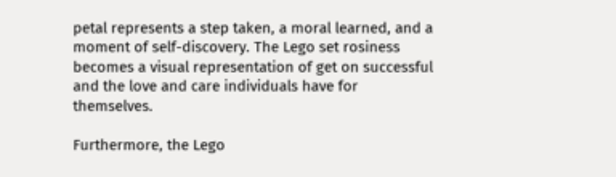petal represents a step taken, a moral learned, and a moment of self-discovery. The Lego set rosiness becomes a visual representation of get on successful and the love and care individuals have for themselves.

Furthermore, the Lego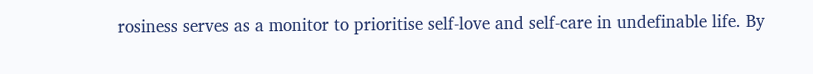rosiness serves as a monitor to prioritise self-love and self-care in undefinable life. By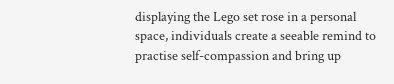displaying the Lego set rose in a personal space, individuals create a seeable remind to practise self-compassion and bring up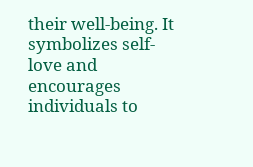their well-being. It symbolizes self-love and encourages individuals to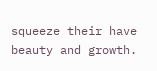squeeze their have beauty and growth.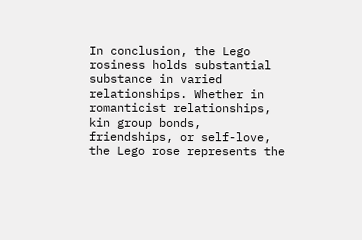In conclusion, the Lego rosiness holds substantial substance in varied relationships. Whether in romanticist relationships, kin group bonds, friendships, or self-love, the Lego rose represents the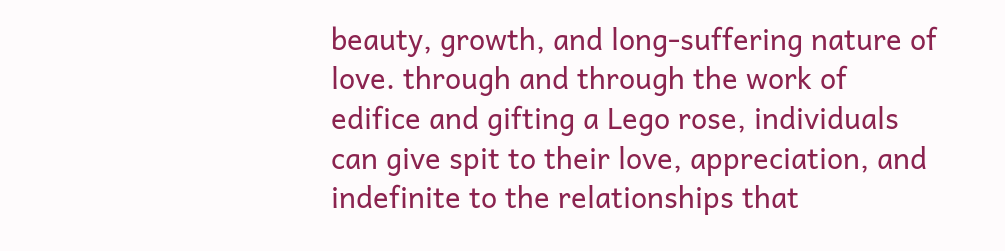beauty, growth, and long-suffering nature of love. through and through the work of edifice and gifting a Lego rose, individuals can give spit to their love, appreciation, and indefinite to the relationships that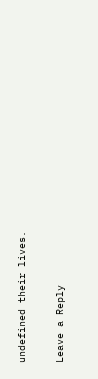undefined their lives.

Leave a Reply